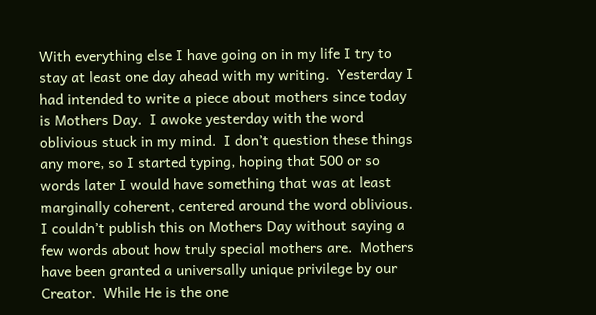With everything else I have going on in my life I try to stay at least one day ahead with my writing.  Yesterday I had intended to write a piece about mothers since today is Mothers Day.  I awoke yesterday with the word oblivious stuck in my mind.  I don’t question these things any more, so I started typing, hoping that 500 or so words later I would have something that was at least marginally coherent, centered around the word oblivious.  I couldn’t publish this on Mothers Day without saying a few words about how truly special mothers are.  Mothers have been granted a universally unique privilege by our Creator.  While He is the one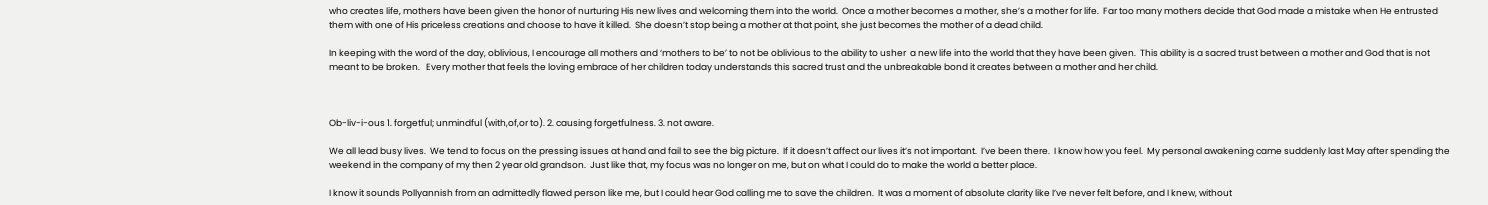who creates life, mothers have been given the honor of nurturing His new lives and welcoming them into the world.  Once a mother becomes a mother, she’s a mother for life.  Far too many mothers decide that God made a mistake when He entrusted them with one of His priceless creations and choose to have it killed.  She doesn’t stop being a mother at that point, she just becomes the mother of a dead child.

In keeping with the word of the day, oblivious, I encourage all mothers and ‘mothers to be’ to not be oblivious to the ability to usher  a new life into the world that they have been given.  This ability is a sacred trust between a mother and God that is not meant to be broken.   Every mother that feels the loving embrace of her children today understands this sacred trust and the unbreakable bond it creates between a mother and her child.



Ob-liv-i-ous 1. forgetful; unmindful (with,of,or to). 2. causing forgetfulness. 3. not aware.

We all lead busy lives.  We tend to focus on the pressing issues at hand and fail to see the big picture.  If it doesn’t affect our lives it’s not important.  I’ve been there.  I know how you feel.  My personal awakening came suddenly last May after spending the weekend in the company of my then 2 year old grandson.  Just like that, my focus was no longer on me, but on what I could do to make the world a better place.

I know it sounds Pollyannish from an admittedly flawed person like me, but I could hear God calling me to save the children.  It was a moment of absolute clarity like I’ve never felt before, and I knew, without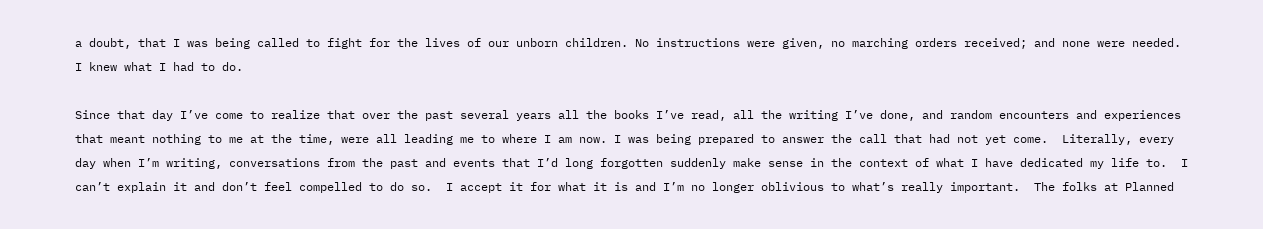a doubt, that I was being called to fight for the lives of our unborn children. No instructions were given, no marching orders received; and none were needed.  I knew what I had to do.

Since that day I’ve come to realize that over the past several years all the books I’ve read, all the writing I’ve done, and random encounters and experiences that meant nothing to me at the time, were all leading me to where I am now. I was being prepared to answer the call that had not yet come.  Literally, every day when I’m writing, conversations from the past and events that I’d long forgotten suddenly make sense in the context of what I have dedicated my life to.  I can’t explain it and don’t feel compelled to do so.  I accept it for what it is and I’m no longer oblivious to what’s really important.  The folks at Planned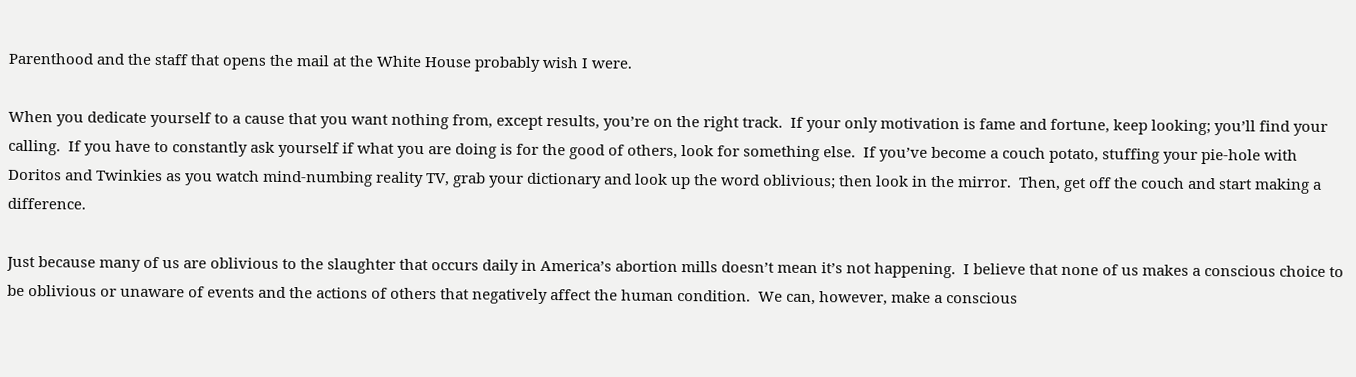Parenthood and the staff that opens the mail at the White House probably wish I were.

When you dedicate yourself to a cause that you want nothing from, except results, you’re on the right track.  If your only motivation is fame and fortune, keep looking; you’ll find your calling.  If you have to constantly ask yourself if what you are doing is for the good of others, look for something else.  If you’ve become a couch potato, stuffing your pie-hole with Doritos and Twinkies as you watch mind-numbing reality TV, grab your dictionary and look up the word oblivious; then look in the mirror.  Then, get off the couch and start making a difference.

Just because many of us are oblivious to the slaughter that occurs daily in America’s abortion mills doesn’t mean it’s not happening.  I believe that none of us makes a conscious choice to be oblivious or unaware of events and the actions of others that negatively affect the human condition.  We can, however, make a conscious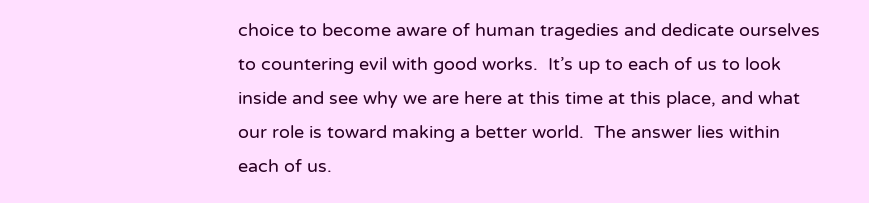choice to become aware of human tragedies and dedicate ourselves to countering evil with good works.  It’s up to each of us to look inside and see why we are here at this time at this place, and what our role is toward making a better world.  The answer lies within each of us.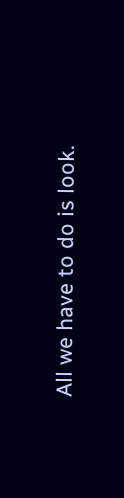All we have to do is look.